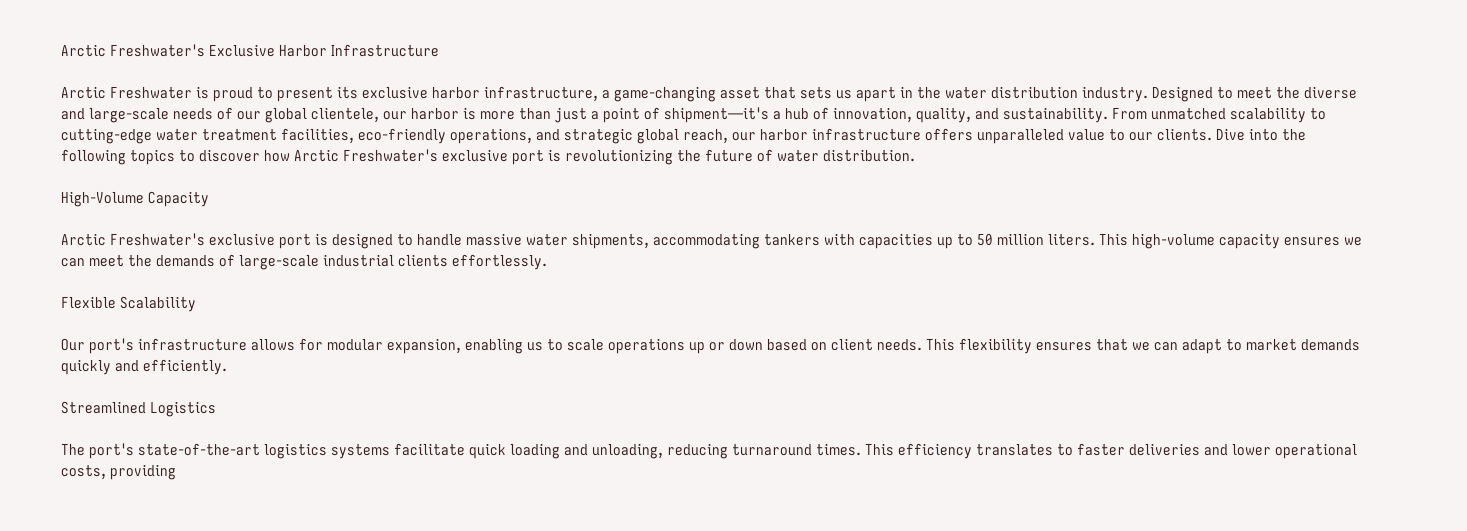Arctic Freshwater's Exclusive Harbor Infrastructure

Arctic Freshwater is proud to present its exclusive harbor infrastructure, a game-changing asset that sets us apart in the water distribution industry. Designed to meet the diverse and large-scale needs of our global clientele, our harbor is more than just a point of shipment—it's a hub of innovation, quality, and sustainability. From unmatched scalability to cutting-edge water treatment facilities, eco-friendly operations, and strategic global reach, our harbor infrastructure offers unparalleled value to our clients. Dive into the following topics to discover how Arctic Freshwater's exclusive port is revolutionizing the future of water distribution.

High-Volume Capacity

Arctic Freshwater's exclusive port is designed to handle massive water shipments, accommodating tankers with capacities up to 50 million liters. This high-volume capacity ensures we can meet the demands of large-scale industrial clients effortlessly.

Flexible Scalability

Our port's infrastructure allows for modular expansion, enabling us to scale operations up or down based on client needs. This flexibility ensures that we can adapt to market demands quickly and efficiently.

Streamlined Logistics

The port's state-of-the-art logistics systems facilitate quick loading and unloading, reducing turnaround times. This efficiency translates to faster deliveries and lower operational costs, providing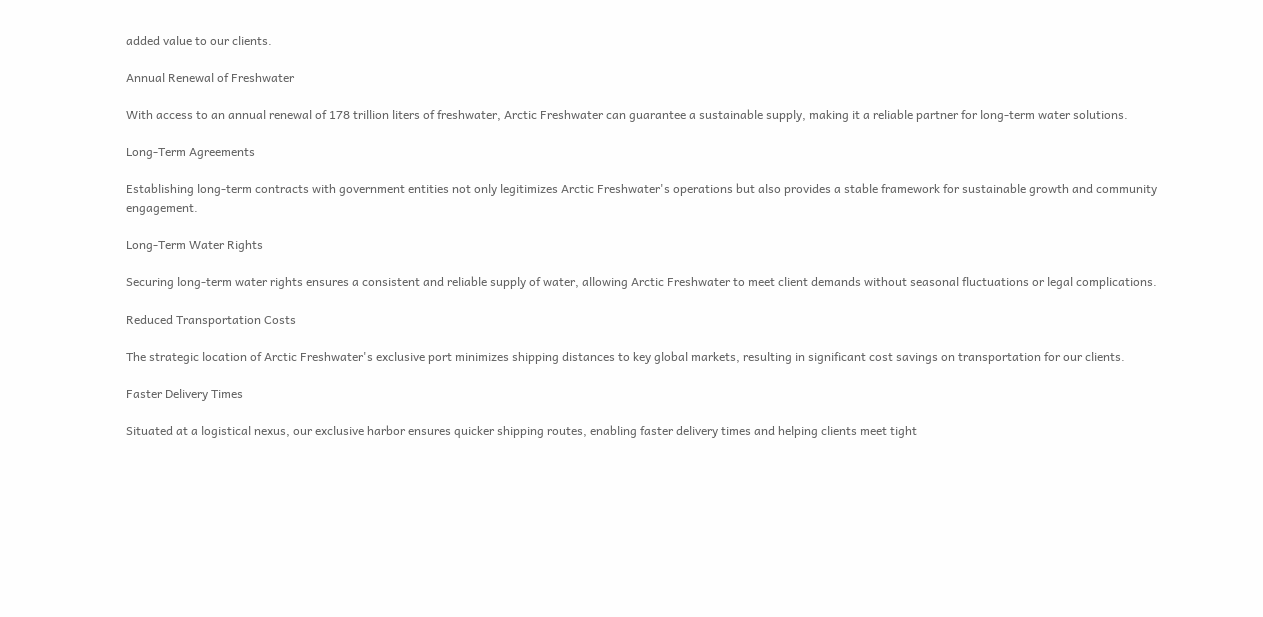added value to our clients.

Annual Renewal of Freshwater

With access to an annual renewal of 178 trillion liters of freshwater, Arctic Freshwater can guarantee a sustainable supply, making it a reliable partner for long-term water solutions.

Long-Term Agreements

Establishing long-term contracts with government entities not only legitimizes Arctic Freshwater's operations but also provides a stable framework for sustainable growth and community engagement.

Long-Term Water Rights

Securing long-term water rights ensures a consistent and reliable supply of water, allowing Arctic Freshwater to meet client demands without seasonal fluctuations or legal complications.

Reduced Transportation Costs

The strategic location of Arctic Freshwater's exclusive port minimizes shipping distances to key global markets, resulting in significant cost savings on transportation for our clients.

Faster Delivery Times

Situated at a logistical nexus, our exclusive harbor ensures quicker shipping routes, enabling faster delivery times and helping clients meet tight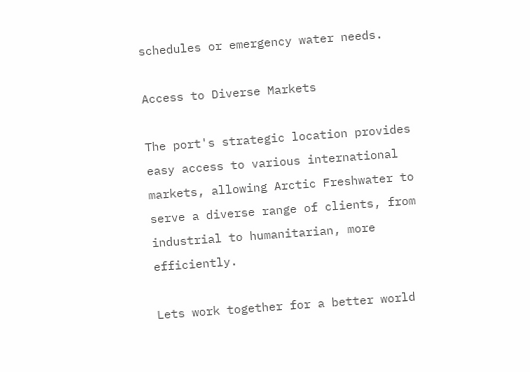schedules or emergency water needs.

Access to Diverse Markets

The port's strategic location provides easy access to various international markets, allowing Arctic Freshwater to serve a diverse range of clients, from industrial to humanitarian, more efficiently.

Lets work together for a better world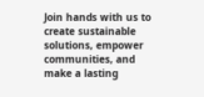Join hands with us to create sustainable solutions, empower communities, and make a lasting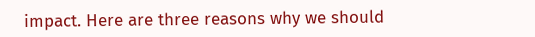impact. Here are three reasons why we should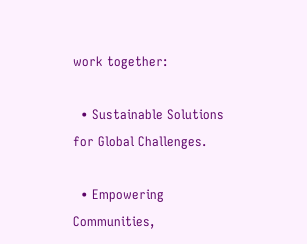work together:

  • Sustainable Solutions for Global Challenges.

  • Empowering Communities,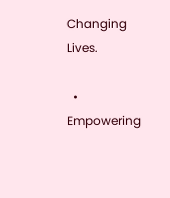Changing Lives.

  • Empowering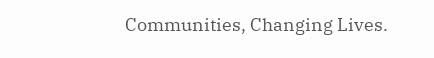Communities, Changing Lives.